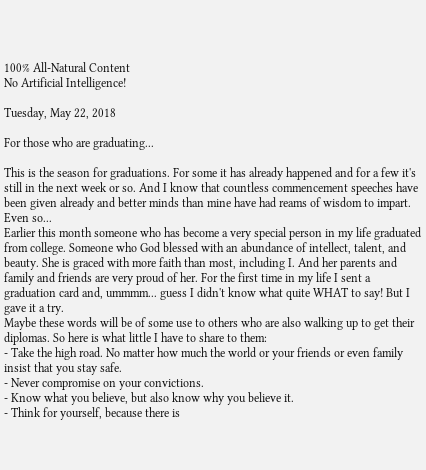100% All-Natural Content
No Artificial Intelligence!

Tuesday, May 22, 2018

For those who are graduating...

This is the season for graduations. For some it has already happened and for a few it's still in the next week or so. And I know that countless commencement speeches have been given already and better minds than mine have had reams of wisdom to impart. Even so...
Earlier this month someone who has become a very special person in my life graduated from college. Someone who God blessed with an abundance of intellect, talent, and beauty. She is graced with more faith than most, including I. And her parents and family and friends are very proud of her. For the first time in my life I sent a graduation card and, ummmm... guess I didn't know what quite WHAT to say! But I gave it a try.
Maybe these words will be of some use to others who are also walking up to get their diplomas. So here is what little I have to share to them:
- Take the high road. No matter how much the world or your friends or even family insist that you stay safe.
- Never compromise on your convictions.
- Know what you believe, but also know why you believe it.
- Think for yourself, because there is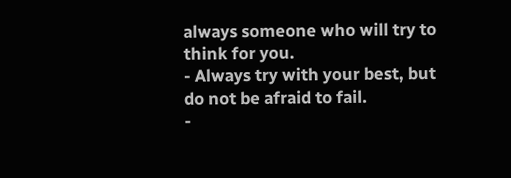always someone who will try to think for you.
- Always try with your best, but do not be afraid to fail.
-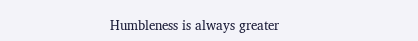Humbleness is always greater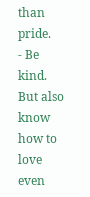than pride.
- Be kind. But also know how to love even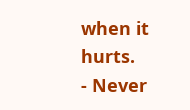when it hurts.
- Never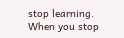stop learning. When you stop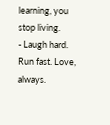learning, you stop living.
- Laugh hard. Run fast. Love, always.